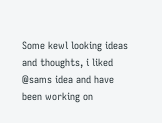Some kewl looking ideas and thoughts, i liked @sams idea and have been working on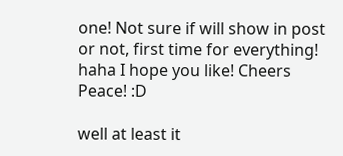one! Not sure if will show in post or not, first time for everything! haha I hope you like! Cheers Peace! :D

well at least it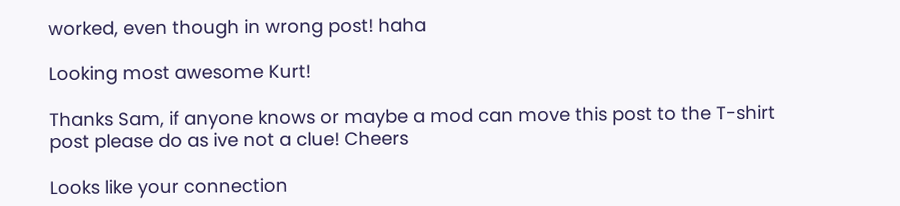worked, even though in wrong post! haha

Looking most awesome Kurt!

Thanks Sam, if anyone knows or maybe a mod can move this post to the T-shirt post please do as ive not a clue! Cheers

Looks like your connection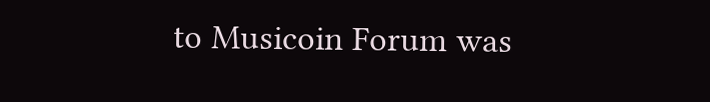to Musicoin Forum was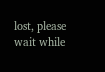lost, please wait while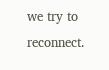we try to reconnect.